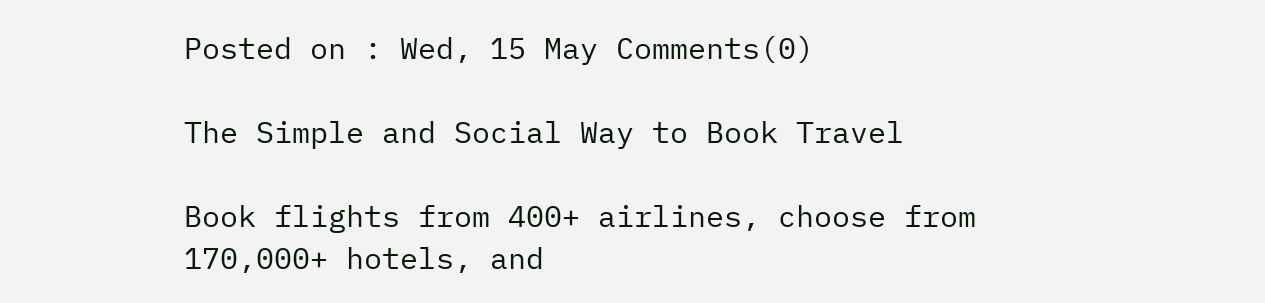Posted on : Wed, 15 May Comments(0)

The Simple and Social Way to Book Travel

Book flights from 400+ airlines, choose from 170,000+ hotels, and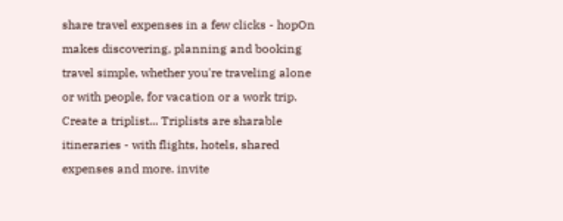share travel expenses in a few clicks - hopOn makes discovering, planning and booking travel simple, whether you're traveling alone or with people, for vacation or a work trip. Create a triplist... Triplists are sharable itineraries - with flights, hotels, shared expenses and more. invite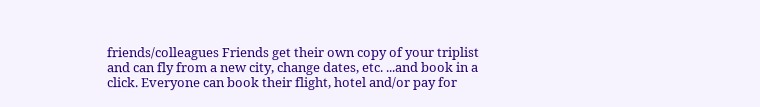friends/colleagues Friends get their own copy of your triplist and can fly from a new city, change dates, etc. ...and book in a click. Everyone can book their flight, hotel and/or pay for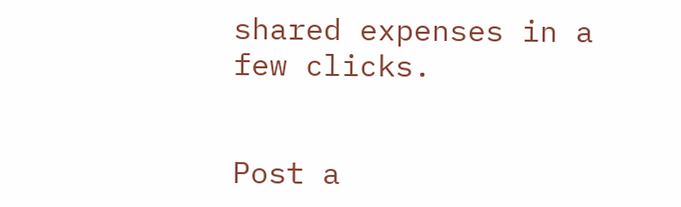shared expenses in a few clicks.


Post a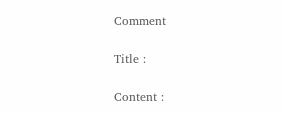Comment

Title :

Content :